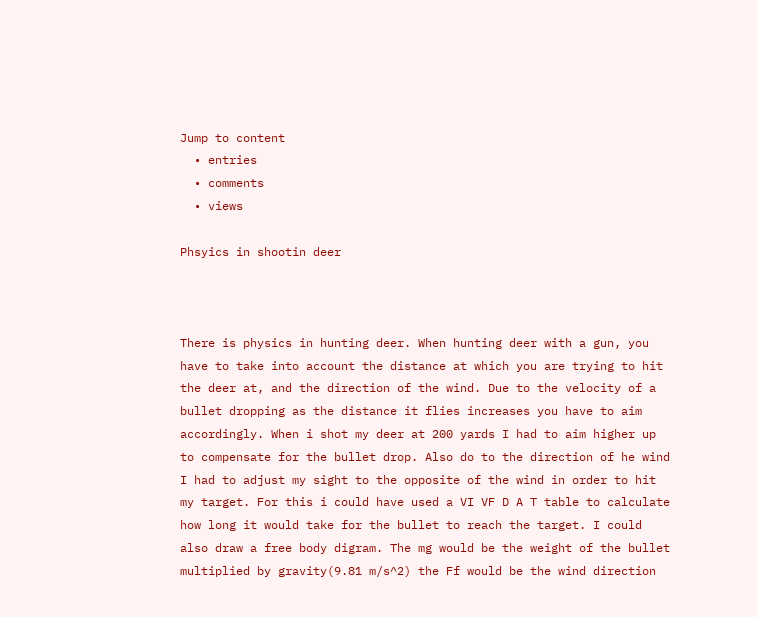Jump to content
  • entries
  • comments
  • views

Phsyics in shootin deer



There is physics in hunting deer. When hunting deer with a gun, you have to take into account the distance at which you are trying to hit the deer at, and the direction of the wind. Due to the velocity of a bullet dropping as the distance it flies increases you have to aim accordingly. When i shot my deer at 200 yards I had to aim higher up to compensate for the bullet drop. Also do to the direction of he wind I had to adjust my sight to the opposite of the wind in order to hit my target. For this i could have used a VI VF D A T table to calculate how long it would take for the bullet to reach the target. I could also draw a free body digram. The mg would be the weight of the bullet multiplied by gravity(9.81 m/s^2) the Ff would be the wind direction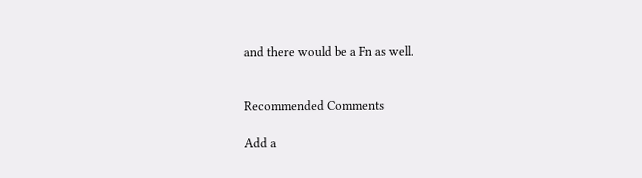and there would be a Fn as well.


Recommended Comments

Add a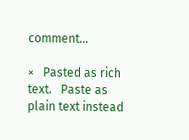comment...

×   Pasted as rich text.   Paste as plain text instead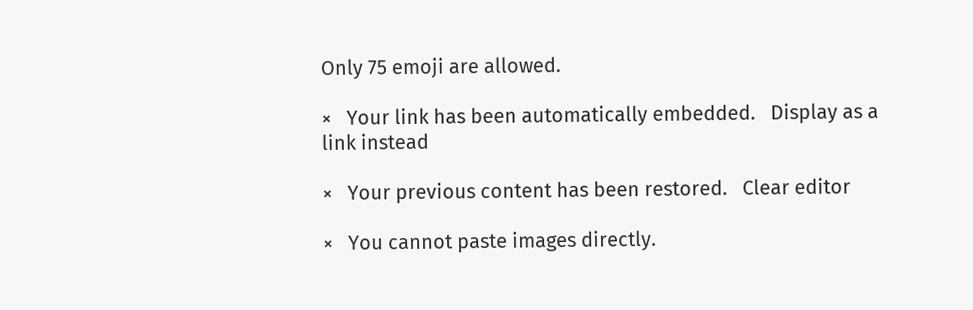Only 75 emoji are allowed.

×   Your link has been automatically embedded.   Display as a link instead

×   Your previous content has been restored.   Clear editor

×   You cannot paste images directly.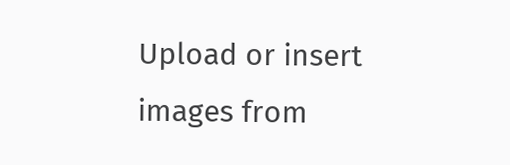Upload or insert images from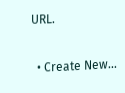URL.

  • Create New...